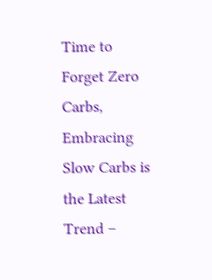Time to Forget Zero Carbs, Embracing Slow Carbs is the Latest Trend –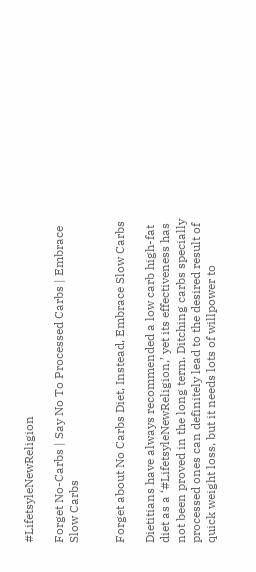#LifetsyleNewReligion

Forget No-Carbs | Say No To Processed Carbs | Embrace Slow Carbs


Forget about No Carbs Diet, Instead, Embrace Slow Carbs

Dietitians have always recommended a low carb high-fat diet as a ‘#LifetsyleNewReligion,’ yet its effectiveness has not been proved in the long term. Ditching carbs specially processed ones can definitely lead to the desired result of quick weight loss, but it needs lots of willpower to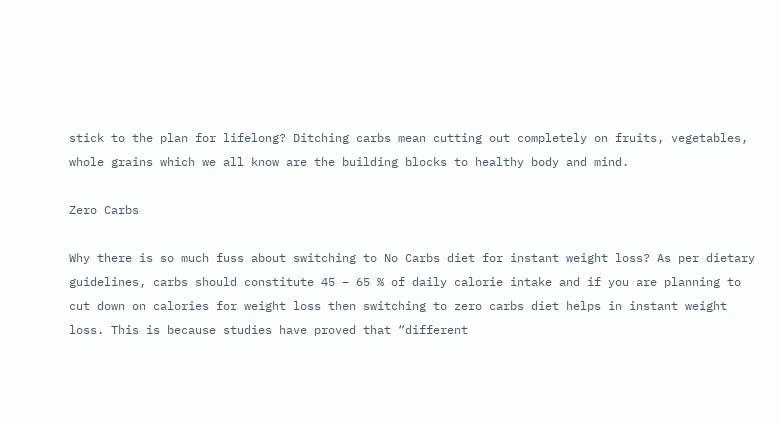stick to the plan for lifelong? Ditching carbs mean cutting out completely on fruits, vegetables, whole grains which we all know are the building blocks to healthy body and mind.

Zero Carbs

Why there is so much fuss about switching to No Carbs diet for instant weight loss? As per dietary guidelines, carbs should constitute 45 – 65 % of daily calorie intake and if you are planning to cut down on calories for weight loss then switching to zero carbs diet helps in instant weight loss. This is because studies have proved that “different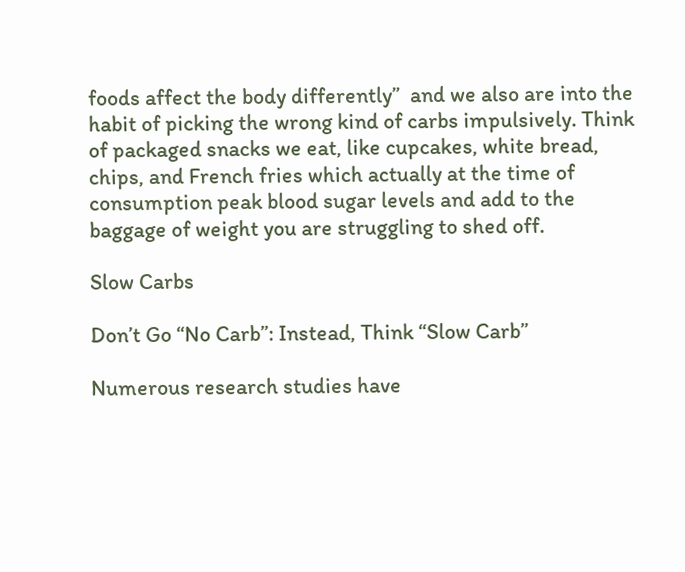foods affect the body differently”  and we also are into the habit of picking the wrong kind of carbs impulsively. Think of packaged snacks we eat, like cupcakes, white bread, chips, and French fries which actually at the time of consumption peak blood sugar levels and add to the baggage of weight you are struggling to shed off.

Slow Carbs

Don’t Go “No Carb”: Instead, Think “Slow Carb”

Numerous research studies have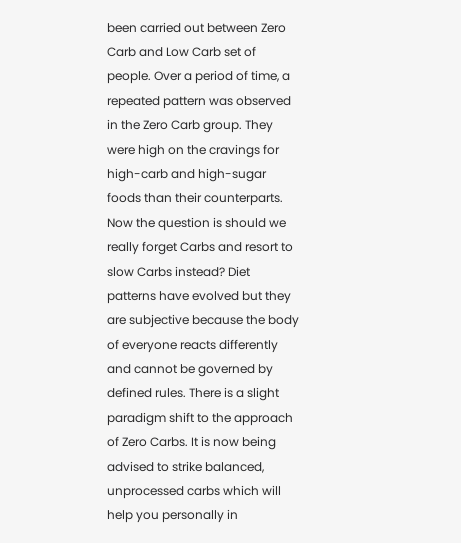been carried out between Zero Carb and Low Carb set of people. Over a period of time, a repeated pattern was observed in the Zero Carb group. They were high on the cravings for high-carb and high-sugar foods than their counterparts. Now the question is should we really forget Carbs and resort to slow Carbs instead? Diet patterns have evolved but they are subjective because the body of everyone reacts differently and cannot be governed by defined rules. There is a slight paradigm shift to the approach of Zero Carbs. It is now being advised to strike balanced, unprocessed carbs which will help you personally in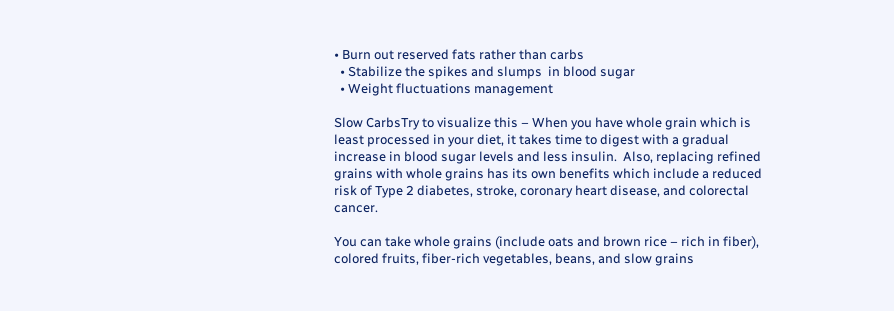• Burn out reserved fats rather than carbs
  • Stabilize the spikes and slumps  in blood sugar
  • Weight fluctuations management

Slow CarbsTry to visualize this – When you have whole grain which is least processed in your diet, it takes time to digest with a gradual increase in blood sugar levels and less insulin.  Also, replacing refined grains with whole grains has its own benefits which include a reduced risk of Type 2 diabetes, stroke, coronary heart disease, and colorectal cancer.

You can take whole grains (include oats and brown rice – rich in fiber), colored fruits, fiber-rich vegetables, beans, and slow grains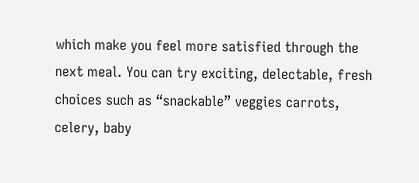which make you feel more satisfied through the next meal. You can try exciting, delectable, fresh choices such as “snackable” veggies carrots, celery, baby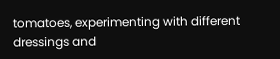tomatoes, experimenting with different dressings and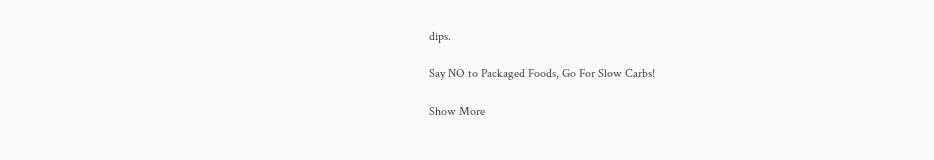dips.

Say NO to Packaged Foods, Go For Slow Carbs!

Show More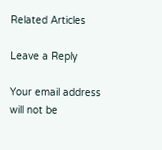Related Articles

Leave a Reply

Your email address will not be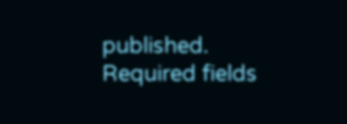published. Required fields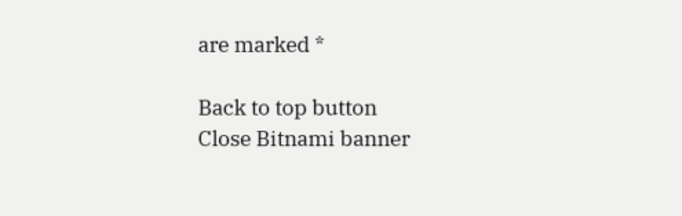are marked *

Back to top button
Close Bitnami banner